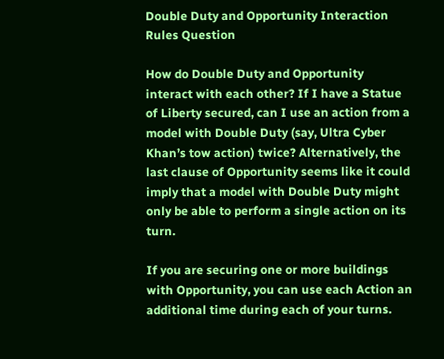Double Duty and Opportunity Interaction Rules Question

How do Double Duty and Opportunity interact with each other? If I have a Statue of Liberty secured, can I use an action from a model with Double Duty (say, Ultra Cyber Khan’s tow action) twice? Alternatively, the last clause of Opportunity seems like it could imply that a model with Double Duty might only be able to perform a single action on its turn.

If you are securing one or more buildings with Opportunity, you can use each Action an additional time during each of your turns.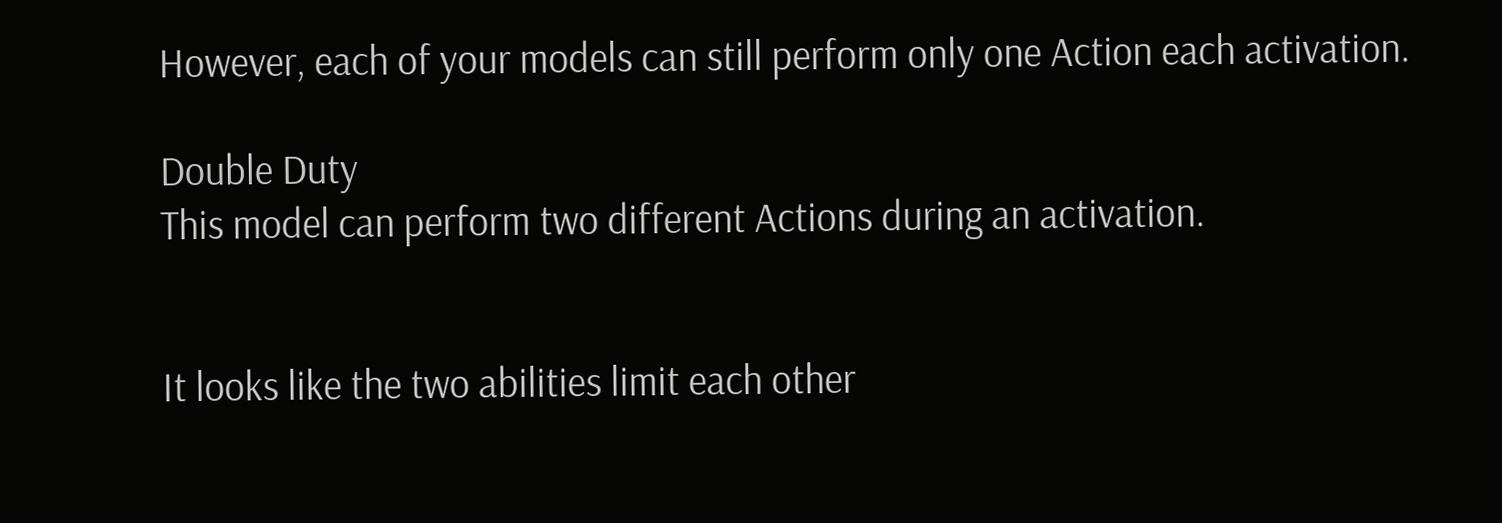However, each of your models can still perform only one Action each activation.

Double Duty
This model can perform two different Actions during an activation.


It looks like the two abilities limit each other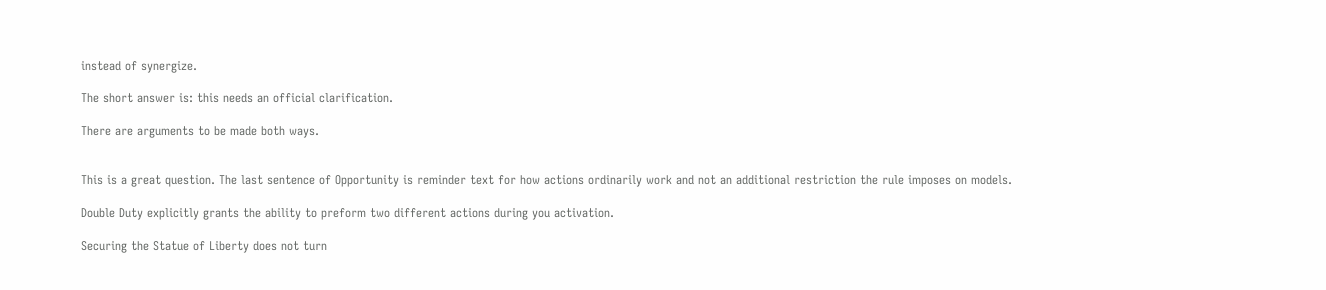instead of synergize.

The short answer is: this needs an official clarification.

There are arguments to be made both ways.


This is a great question. The last sentence of Opportunity is reminder text for how actions ordinarily work and not an additional restriction the rule imposes on models.

Double Duty explicitly grants the ability to preform two different actions during you activation.

Securing the Statue of Liberty does not turn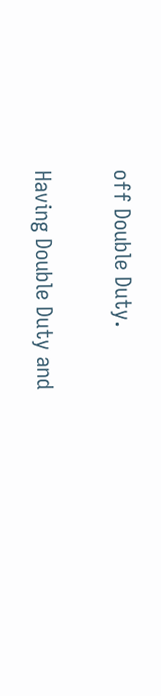off Double Duty.

Having Double Duty and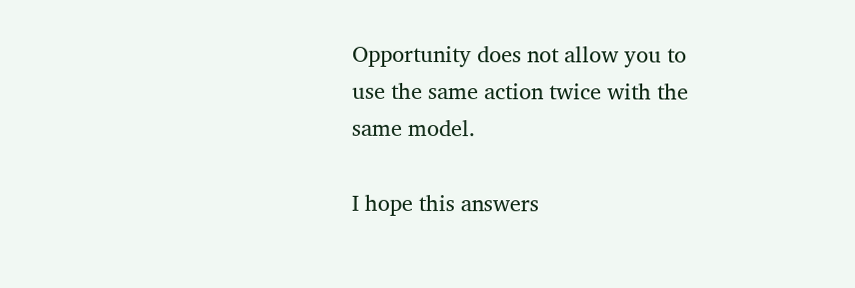Opportunity does not allow you to use the same action twice with the same model.

I hope this answers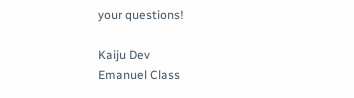your questions!

Kaiju Dev
Emanuel Class